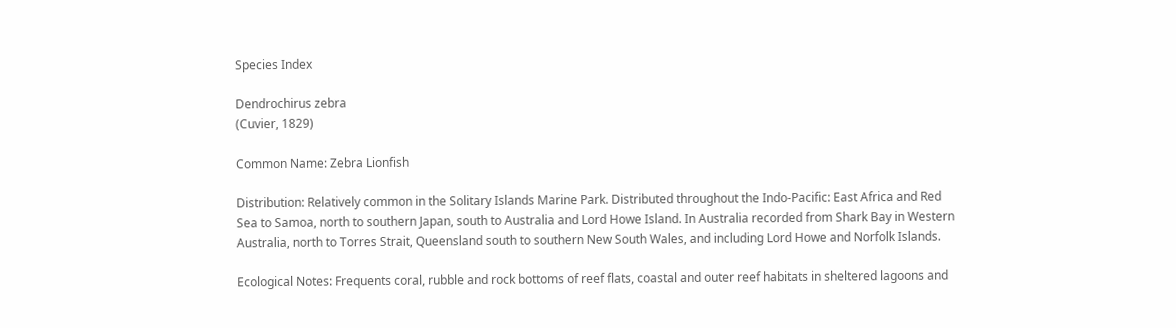Species Index

Dendrochirus zebra
(Cuvier, 1829)

Common Name: Zebra Lionfish

Distribution: Relatively common in the Solitary Islands Marine Park. Distributed throughout the Indo-Pacific: East Africa and Red Sea to Samoa, north to southern Japan, south to Australia and Lord Howe Island. In Australia recorded from Shark Bay in Western Australia, north to Torres Strait, Queensland south to southern New South Wales, and including Lord Howe and Norfolk Islands.

Ecological Notes: Frequents coral, rubble and rock bottoms of reef flats, coastal and outer reef habitats in sheltered lagoons and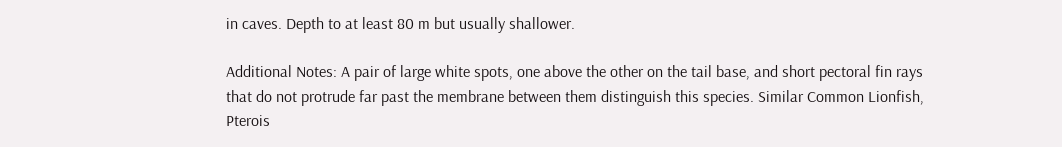in caves. Depth to at least 80 m but usually shallower.

Additional Notes: A pair of large white spots, one above the other on the tail base, and short pectoral fin rays that do not protrude far past the membrane between them distinguish this species. Similar Common Lionfish, Pterois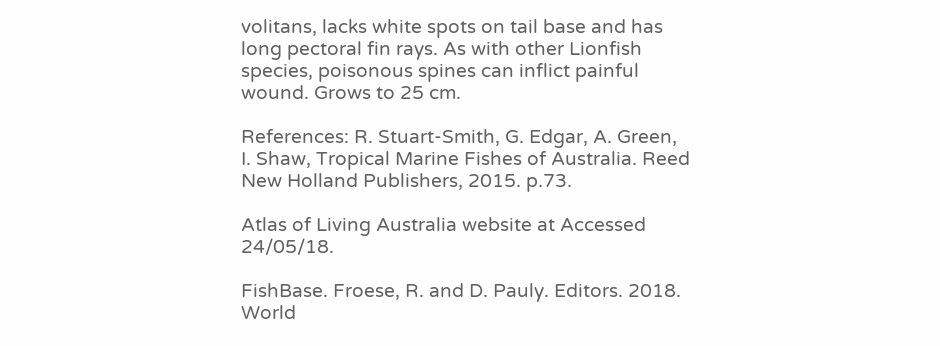volitans, lacks white spots on tail base and has long pectoral fin rays. As with other Lionfish species, poisonous spines can inflict painful wound. Grows to 25 cm.

References: R. Stuart-Smith, G. Edgar, A. Green, I. Shaw, Tropical Marine Fishes of Australia. Reed New Holland Publishers, 2015. p.73.

Atlas of Living Australia website at Accessed 24/05/18.

FishBase. Froese, R. and D. Pauly. Editors. 2018. World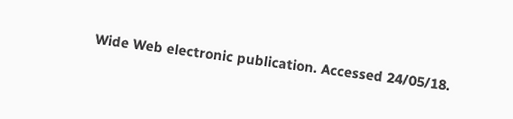Wide Web electronic publication. Accessed 24/05/18.